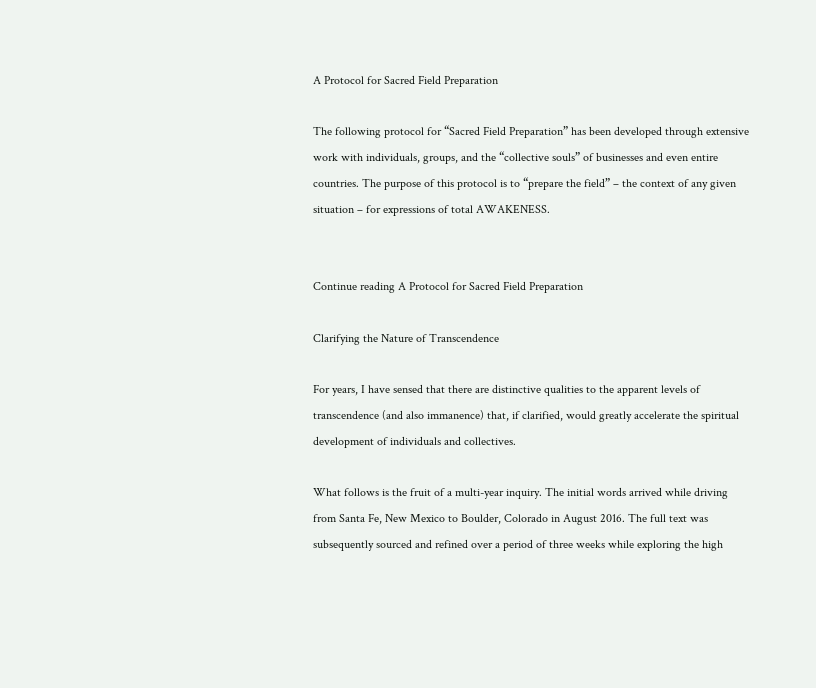A Protocol for Sacred Field Preparation

The following protocol for “Sacred Field Preparation” has been developed through extensive work with individuals, groups, and the “collective souls” of businesses and even entire countries. The purpose of this protocol is to “prepare the field” – the context of any given situation – for expressions of total AWAKENESS.


Continue reading A Protocol for Sacred Field Preparation

Clarifying the Nature of Transcendence

For years, I have sensed that there are distinctive qualities to the apparent levels of transcendence (and also immanence) that, if clarified, would greatly accelerate the spiritual development of individuals and collectives.

What follows is the fruit of a multi-year inquiry. The initial words arrived while driving from Santa Fe, New Mexico to Boulder, Colorado in August 2016. The full text was subsequently sourced and refined over a period of three weeks while exploring the high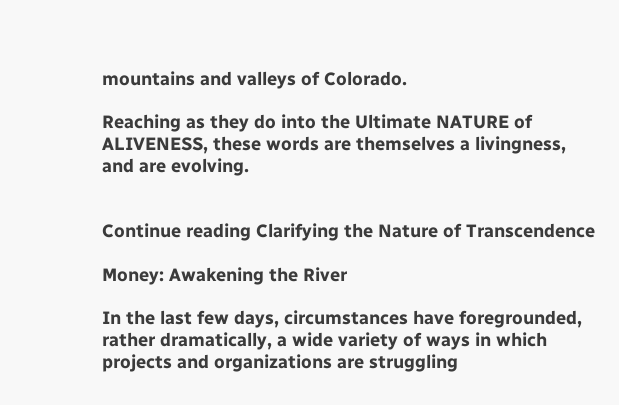mountains and valleys of Colorado.

Reaching as they do into the Ultimate NATURE of ALIVENESS, these words are themselves a livingness, and are evolving.


Continue reading Clarifying the Nature of Transcendence

Money: Awakening the River

In the last few days, circumstances have foregrounded, rather dramatically, a wide variety of ways in which projects and organizations are struggling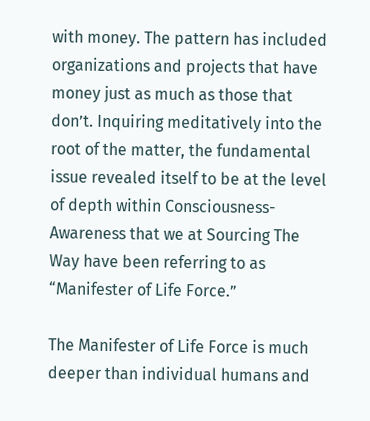with money. The pattern has included organizations and projects that have money just as much as those that don’t. Inquiring meditatively into the root of the matter, the fundamental issue revealed itself to be at the level of depth within Consciousness-Awareness that we at Sourcing The Way have been referring to as “Manifester of Life Force.”

The Manifester of Life Force is much deeper than individual humans and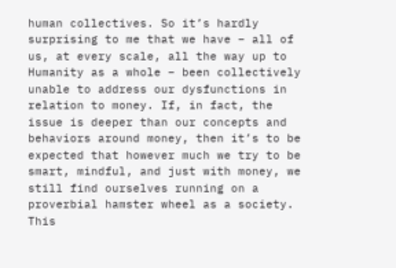human collectives. So it’s hardly surprising to me that we have – all of us, at every scale, all the way up to Humanity as a whole – been collectively unable to address our dysfunctions in relation to money. If, in fact, the issue is deeper than our concepts and behaviors around money, then it’s to be expected that however much we try to be smart, mindful, and just with money, we still find ourselves running on a proverbial hamster wheel as a society. This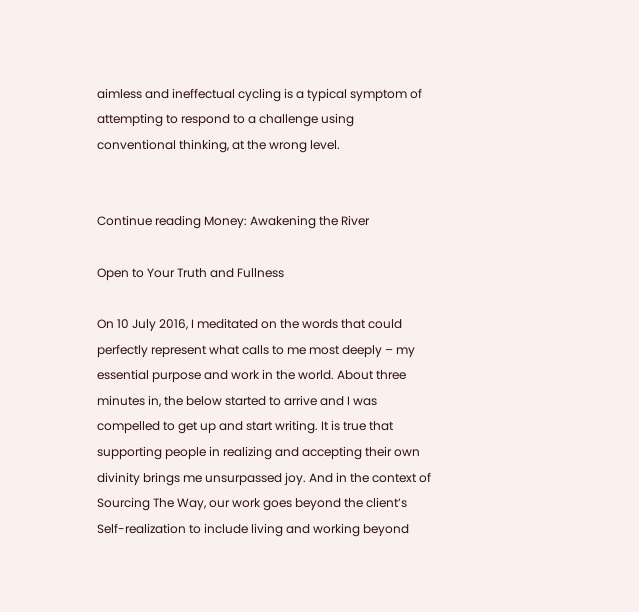aimless and ineffectual cycling is a typical symptom of attempting to respond to a challenge using conventional thinking, at the wrong level.


Continue reading Money: Awakening the River

Open to Your Truth and Fullness

On 10 July 2016, I meditated on the words that could perfectly represent what calls to me most deeply – my essential purpose and work in the world. About three minutes in, the below started to arrive and I was compelled to get up and start writing. It is true that supporting people in realizing and accepting their own divinity brings me unsurpassed joy. And in the context of Sourcing The Way, our work goes beyond the client’s Self-realization to include living and working beyond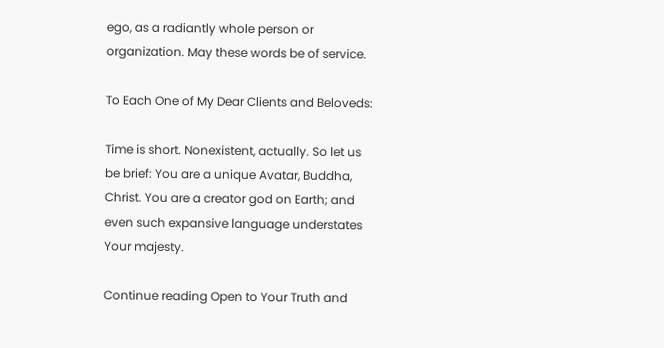ego, as a radiantly whole person or organization. May these words be of service.

To Each One of My Dear Clients and Beloveds:

Time is short. Nonexistent, actually. So let us be brief: You are a unique Avatar, Buddha, Christ. You are a creator god on Earth; and even such expansive language understates Your majesty.

Continue reading Open to Your Truth and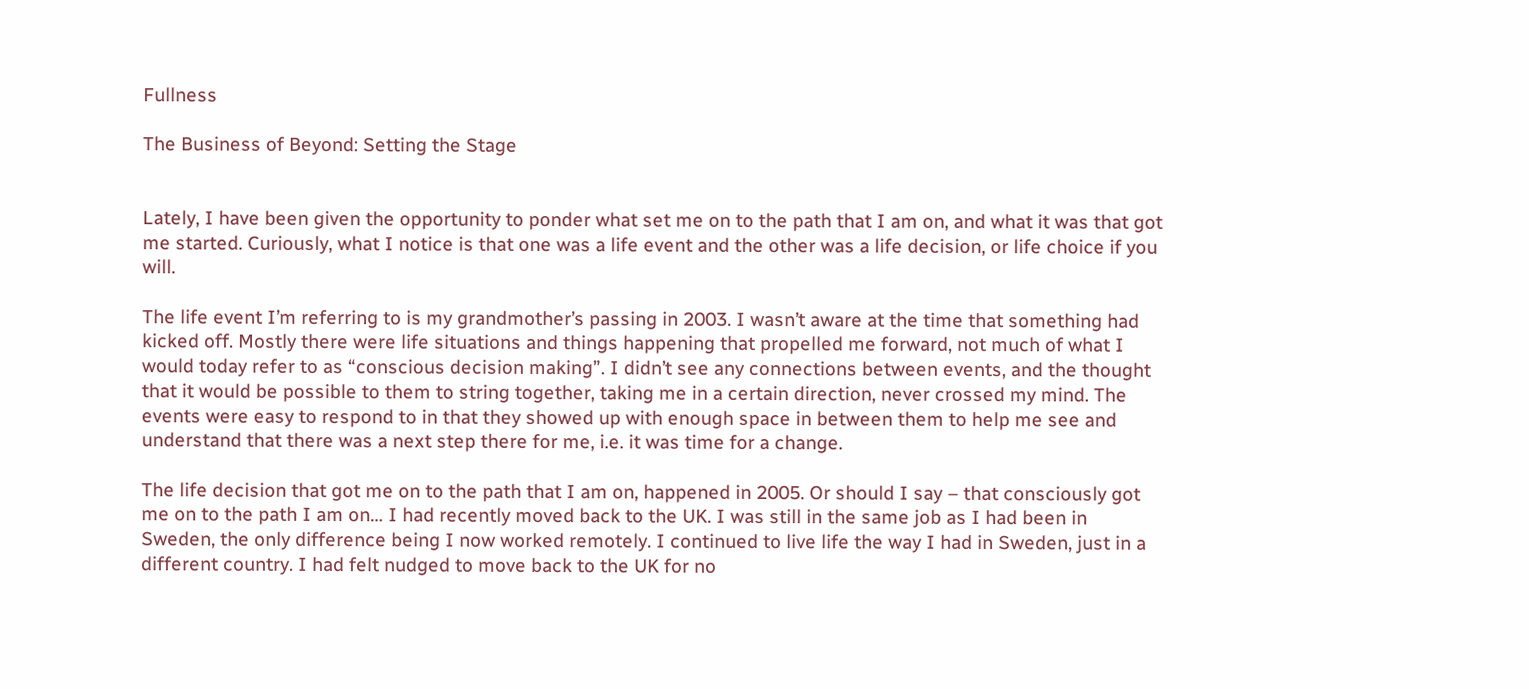Fullness

The Business of Beyond: Setting the Stage


Lately, I have been given the opportunity to ponder what set me on to the path that I am on, and what it was that got me started. Curiously, what I notice is that one was a life event and the other was a life decision, or life choice if you will.

The life event I’m referring to is my grandmother’s passing in 2003. I wasn’t aware at the time that something had kicked off. Mostly there were life situations and things happening that propelled me forward, not much of what I would today refer to as “conscious decision making”. I didn’t see any connections between events, and the thought that it would be possible to them to string together, taking me in a certain direction, never crossed my mind. The events were easy to respond to in that they showed up with enough space in between them to help me see and understand that there was a next step there for me, i.e. it was time for a change.

The life decision that got me on to the path that I am on, happened in 2005. Or should I say – that consciously got me on to the path I am on… I had recently moved back to the UK. I was still in the same job as I had been in Sweden, the only difference being I now worked remotely. I continued to live life the way I had in Sweden, just in a different country. I had felt nudged to move back to the UK for no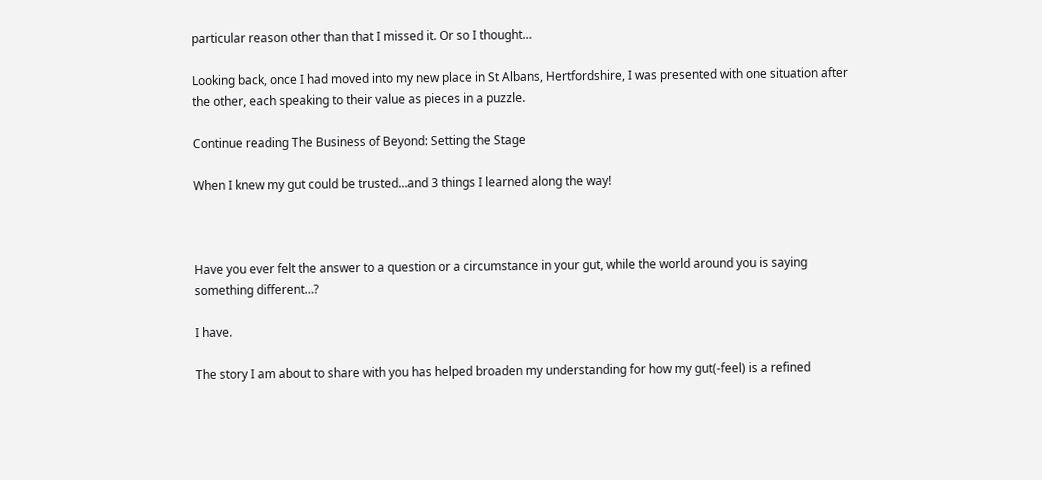particular reason other than that I missed it. Or so I thought…

Looking back, once I had moved into my new place in St Albans, Hertfordshire, I was presented with one situation after the other, each speaking to their value as pieces in a puzzle.

Continue reading The Business of Beyond: Setting the Stage

When I knew my gut could be trusted…and 3 things I learned along the way!



Have you ever felt the answer to a question or a circumstance in your gut, while the world around you is saying something different…?

I have.

The story I am about to share with you has helped broaden my understanding for how my gut(-feel) is a refined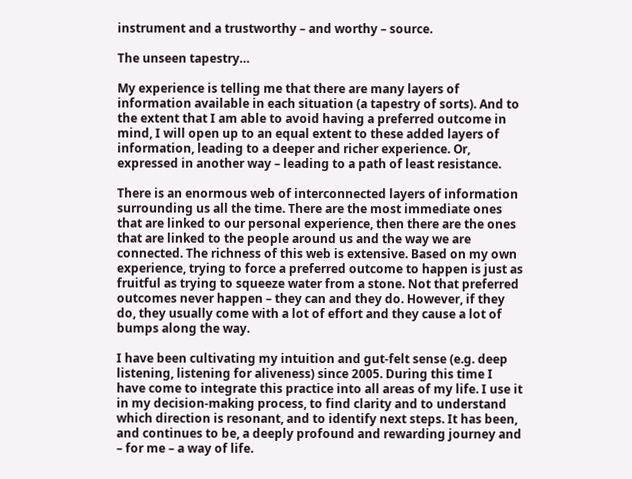instrument and a trustworthy – and worthy – source.

The unseen tapestry…

My experience is telling me that there are many layers of information available in each situation (a tapestry of sorts). And to the extent that I am able to avoid having a preferred outcome in mind, I will open up to an equal extent to these added layers of information, leading to a deeper and richer experience. Or, expressed in another way – leading to a path of least resistance.

There is an enormous web of interconnected layers of information surrounding us all the time. There are the most immediate ones that are linked to our personal experience, then there are the ones that are linked to the people around us and the way we are connected. The richness of this web is extensive. Based on my own experience, trying to force a preferred outcome to happen is just as fruitful as trying to squeeze water from a stone. Not that preferred outcomes never happen – they can and they do. However, if they do, they usually come with a lot of effort and they cause a lot of bumps along the way.

I have been cultivating my intuition and gut-felt sense (e.g. deep listening, listening for aliveness) since 2005. During this time I have come to integrate this practice into all areas of my life. I use it in my decision-making process, to find clarity and to understand which direction is resonant, and to identify next steps. It has been, and continues to be, a deeply profound and rewarding journey and – for me – a way of life.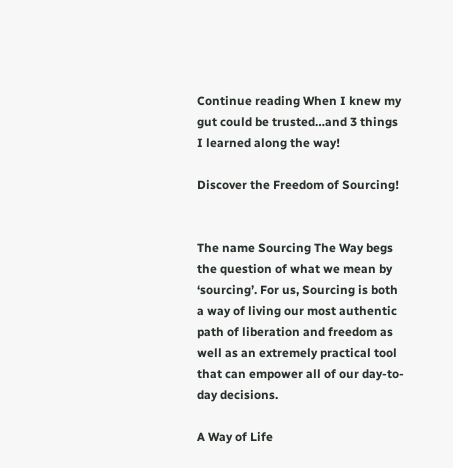Continue reading When I knew my gut could be trusted…and 3 things I learned along the way!

Discover the Freedom of Sourcing!


The name Sourcing The Way begs the question of what we mean by ‘sourcing’. For us, Sourcing is both a way of living our most authentic path of liberation and freedom as well as an extremely practical tool that can empower all of our day-to-day decisions.

A Way of Life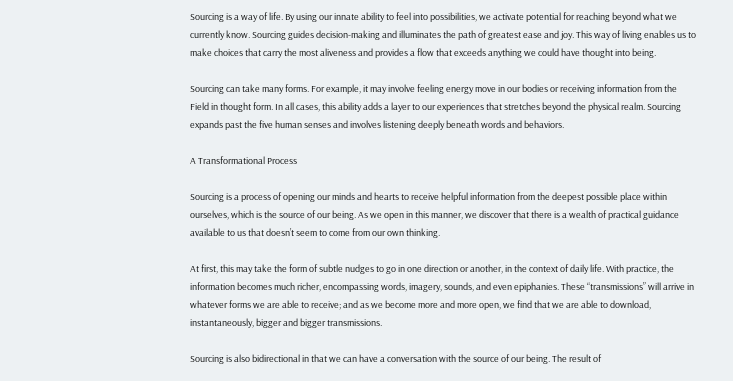Sourcing is a way of life. By using our innate ability to feel into possibilities, we activate potential for reaching beyond what we currently know. Sourcing guides decision-making and illuminates the path of greatest ease and joy. This way of living enables us to make choices that carry the most aliveness and provides a flow that exceeds anything we could have thought into being.

Sourcing can take many forms. For example, it may involve feeling energy move in our bodies or receiving information from the Field in thought form. In all cases, this ability adds a layer to our experiences that stretches beyond the physical realm. Sourcing expands past the five human senses and involves listening deeply beneath words and behaviors.

A Transformational Process

Sourcing is a process of opening our minds and hearts to receive helpful information from the deepest possible place within ourselves, which is the source of our being. As we open in this manner, we discover that there is a wealth of practical guidance available to us that doesn’t seem to come from our own thinking.

At first, this may take the form of subtle nudges to go in one direction or another, in the context of daily life. With practice, the information becomes much richer, encompassing words, imagery, sounds, and even epiphanies. These “transmissions” will arrive in whatever forms we are able to receive; and as we become more and more open, we find that we are able to download, instantaneously, bigger and bigger transmissions.

Sourcing is also bidirectional in that we can have a conversation with the source of our being. The result of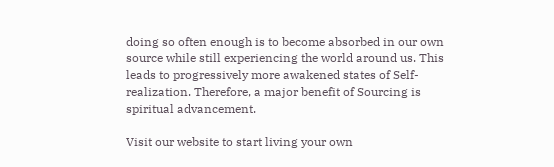doing so often enough is to become absorbed in our own source while still experiencing the world around us. This leads to progressively more awakened states of Self-realization. Therefore, a major benefit of Sourcing is spiritual advancement.

Visit our website to start living your own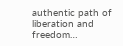authentic path of liberation and freedom…